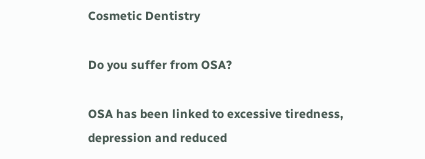Cosmetic Dentistry

Do you suffer from OSA?

OSA has been linked to excessive tiredness, depression and reduced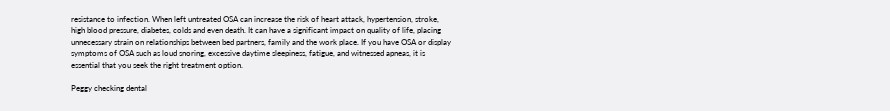resistance to infection. When left untreated OSA can increase the risk of heart attack, hypertension, stroke, high blood pressure, diabetes, colds and even death. It can have a significant impact on quality of life, placing unnecessary strain on relationships between bed partners, family and the work place. If you have OSA or display symptoms of OSA such as loud snoring, excessive daytime sleepiness, fatigue, and witnessed apneas, it is essential that you seek the right treatment option.

Peggy checking dental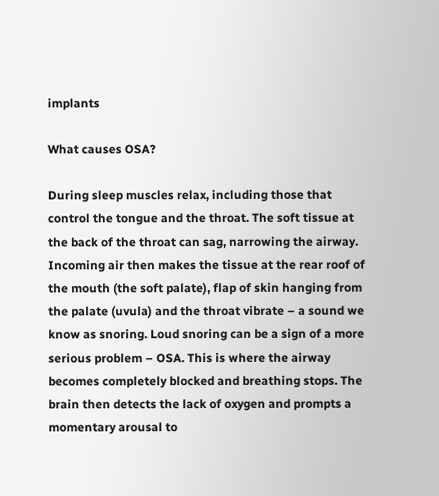implants

What causes OSA?

During sleep muscles relax, including those that control the tongue and the throat. The soft tissue at the back of the throat can sag, narrowing the airway. Incoming air then makes the tissue at the rear roof of the mouth (the soft palate), flap of skin hanging from the palate (uvula) and the throat vibrate – a sound we know as snoring. Loud snoring can be a sign of a more serious problem – OSA. This is where the airway becomes completely blocked and breathing stops. The brain then detects the lack of oxygen and prompts a momentary arousal to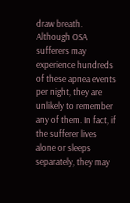draw breath. Although OSA sufferers may experience hundreds of these apnea events per night, they are unlikely to remember any of them. In fact, if the sufferer lives alone or sleeps separately, they may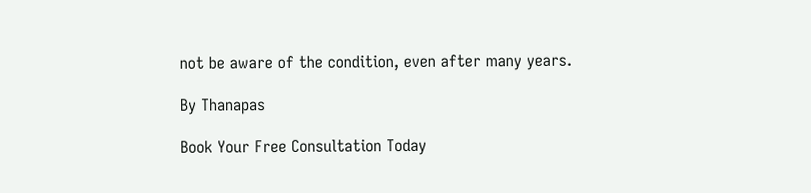not be aware of the condition, even after many years.

By Thanapas

Book Your Free Consultation Today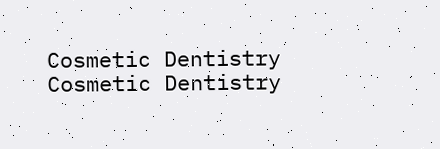Cosmetic Dentistry
Cosmetic Dentistry